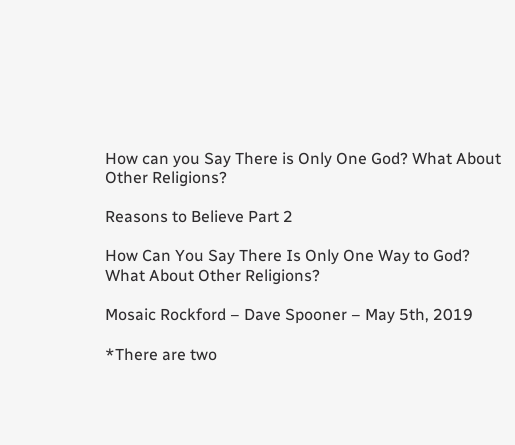How can you Say There is Only One God? What About Other Religions?

Reasons to Believe Part 2

How Can You Say There Is Only One Way to God? What About Other Religions?

Mosaic Rockford – Dave Spooner – May 5th, 2019

*There are two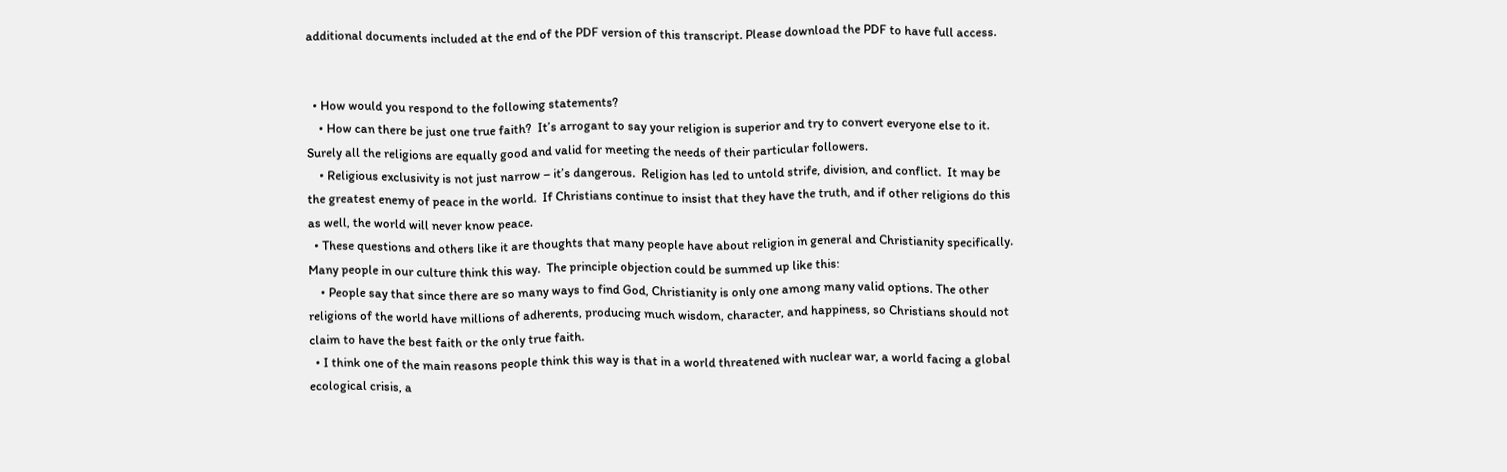additional documents included at the end of the PDF version of this transcript. Please download the PDF to have full access.


  • How would you respond to the following statements?
    • How can there be just one true faith?  It’s arrogant to say your religion is superior and try to convert everyone else to it.  Surely all the religions are equally good and valid for meeting the needs of their particular followers.
    • Religious exclusivity is not just narrow – it’s dangerous.  Religion has led to untold strife, division, and conflict.  It may be the greatest enemy of peace in the world.  If Christians continue to insist that they have the truth, and if other religions do this as well, the world will never know peace.
  • These questions and others like it are thoughts that many people have about religion in general and Christianity specifically. Many people in our culture think this way.  The principle objection could be summed up like this:
    • People say that since there are so many ways to find God, Christianity is only one among many valid options. The other religions of the world have millions of adherents, producing much wisdom, character, and happiness, so Christians should not claim to have the best faith or the only true faith.
  • I think one of the main reasons people think this way is that in a world threatened with nuclear war, a world facing a global ecological crisis, a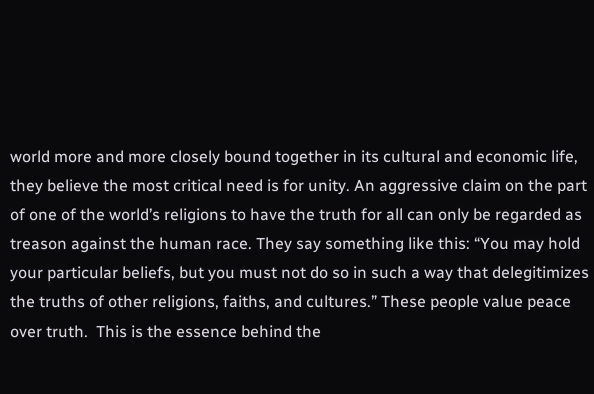world more and more closely bound together in its cultural and economic life, they believe the most critical need is for unity. An aggressive claim on the part of one of the world’s religions to have the truth for all can only be regarded as treason against the human race. They say something like this: “You may hold your particular beliefs, but you must not do so in such a way that delegitimizes the truths of other religions, faiths, and cultures.” These people value peace over truth.  This is the essence behind the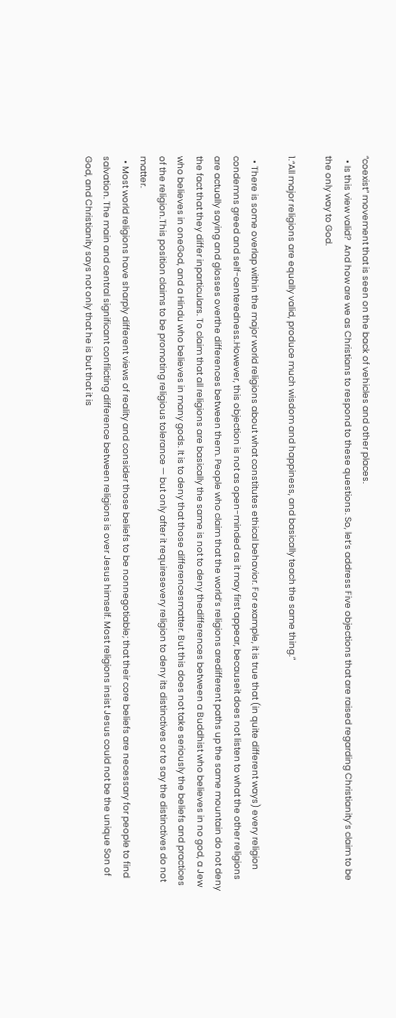“coexist” movement that is seen on the back of vehicles and other places.
  • Is this view valid?  And how are we as Christians to respond to these questions. So, let’s address Five objections that are raised regarding Christianity’s claim to be the only way to God.

1.“All major religions are equally valid, produce much wisdom and happiness, and basically teach the same thing.”

  • There is some overlap within the major world religions about what constitutes ethical behavior. For example, it is true that (in quite different ways) every religion condemns greed and self-centeredness.However, this objection is not as open-minded as it may first appear, becauseit does not listen to what the other religions are actually saying and glosses overthe differences between them. People who claim that the world’s religions aredifferent paths up the same mountain do not deny the fact that they differ inparticulars. To claim that all religions are basically the same is not to deny thedifferences between a Buddhist who believes in no god, a Jew who believes in oneGod, and a Hindu who believes in many gods. It is to deny that those differencesmatter. But this does not take seriously the beliefs and practices of the religion.This position claims to be promoting religious tolerance — but only after it requiresevery religion to deny its distinctives or to say the distinctives do not matter.
  • Most world religions have sharply different views of reality and consider those beliefs to be nonnegotiable; that their core beliefs are necessary for people to find salvation. The main and central significant conflicting difference between religions is over Jesus himself. Most religions insist Jesus could not be the unique Son of God, and Christianity says not only that he is but that it is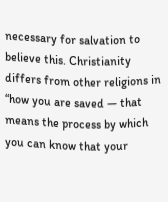necessary for salvation to believe this. Christianity differs from other religions in “how you are saved — that means the process by which you can know that your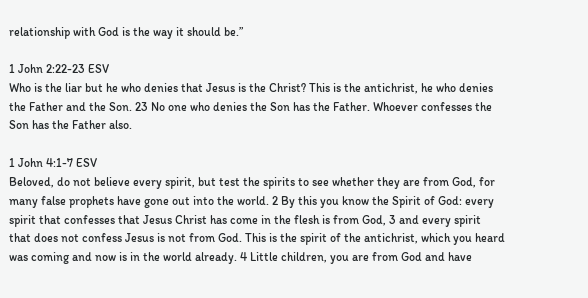relationship with God is the way it should be.”

1 John 2:22-23 ESV
Who is the liar but he who denies that Jesus is the Christ? This is the antichrist, he who denies the Father and the Son. 23 No one who denies the Son has the Father. Whoever confesses the Son has the Father also.

1 John 4:1-7 ESV
Beloved, do not believe every spirit, but test the spirits to see whether they are from God, for many false prophets have gone out into the world. 2 By this you know the Spirit of God: every spirit that confesses that Jesus Christ has come in the flesh is from God, 3 and every spirit that does not confess Jesus is not from God. This is the spirit of the antichrist, which you heard was coming and now is in the world already. 4 Little children, you are from God and have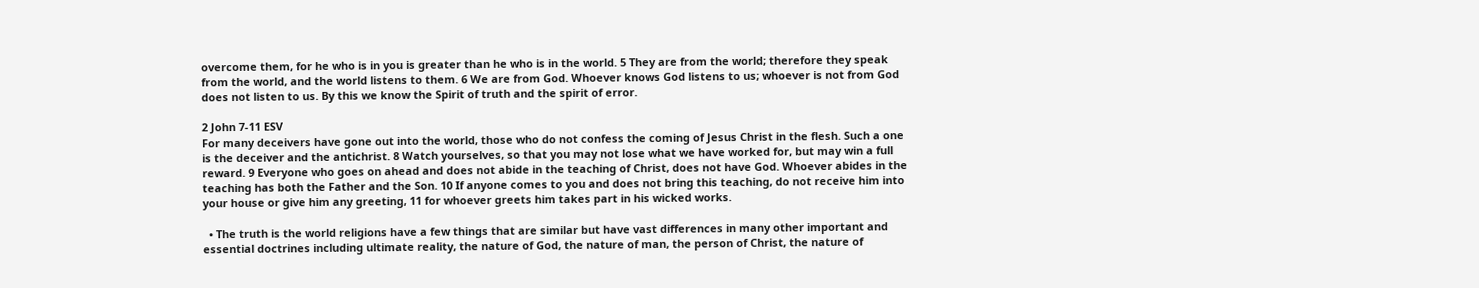overcome them, for he who is in you is greater than he who is in the world. 5 They are from the world; therefore they speak from the world, and the world listens to them. 6 We are from God. Whoever knows God listens to us; whoever is not from God does not listen to us. By this we know the Spirit of truth and the spirit of error.

2 John 7-11 ESV
For many deceivers have gone out into the world, those who do not confess the coming of Jesus Christ in the flesh. Such a one is the deceiver and the antichrist. 8 Watch yourselves, so that you may not lose what we have worked for, but may win a full reward. 9 Everyone who goes on ahead and does not abide in the teaching of Christ, does not have God. Whoever abides in the teaching has both the Father and the Son. 10 If anyone comes to you and does not bring this teaching, do not receive him into your house or give him any greeting, 11 for whoever greets him takes part in his wicked works.

  • The truth is the world religions have a few things that are similar but have vast differences in many other important and essential doctrines including ultimate reality, the nature of God, the nature of man, the person of Christ, the nature of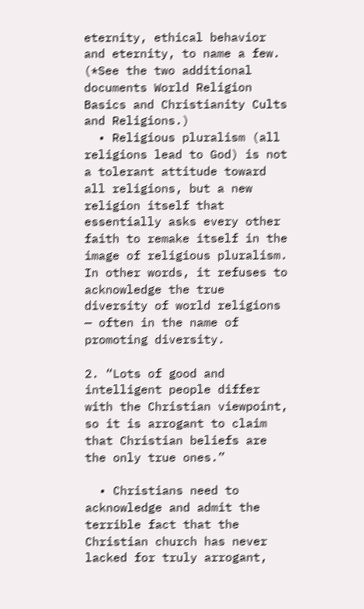eternity, ethical behavior and eternity, to name a few. (*See the two additional documents World Religion Basics and Christianity Cults and Religions.)
  • Religious pluralism (all religions lead to God) is not a tolerant attitude toward all religions, but a new religion itself that essentially asks every other faith to remake itself in the image of religious pluralism. In other words, it refuses to acknowledge the true diversity of world religions — often in the name of promoting diversity.

2. “Lots of good and intelligent people differ with the Christian viewpoint, so it is arrogant to claim that Christian beliefs are the only true ones.”

  • Christians need to acknowledge and admit the terrible fact that the Christian church has never lacked for truly arrogant,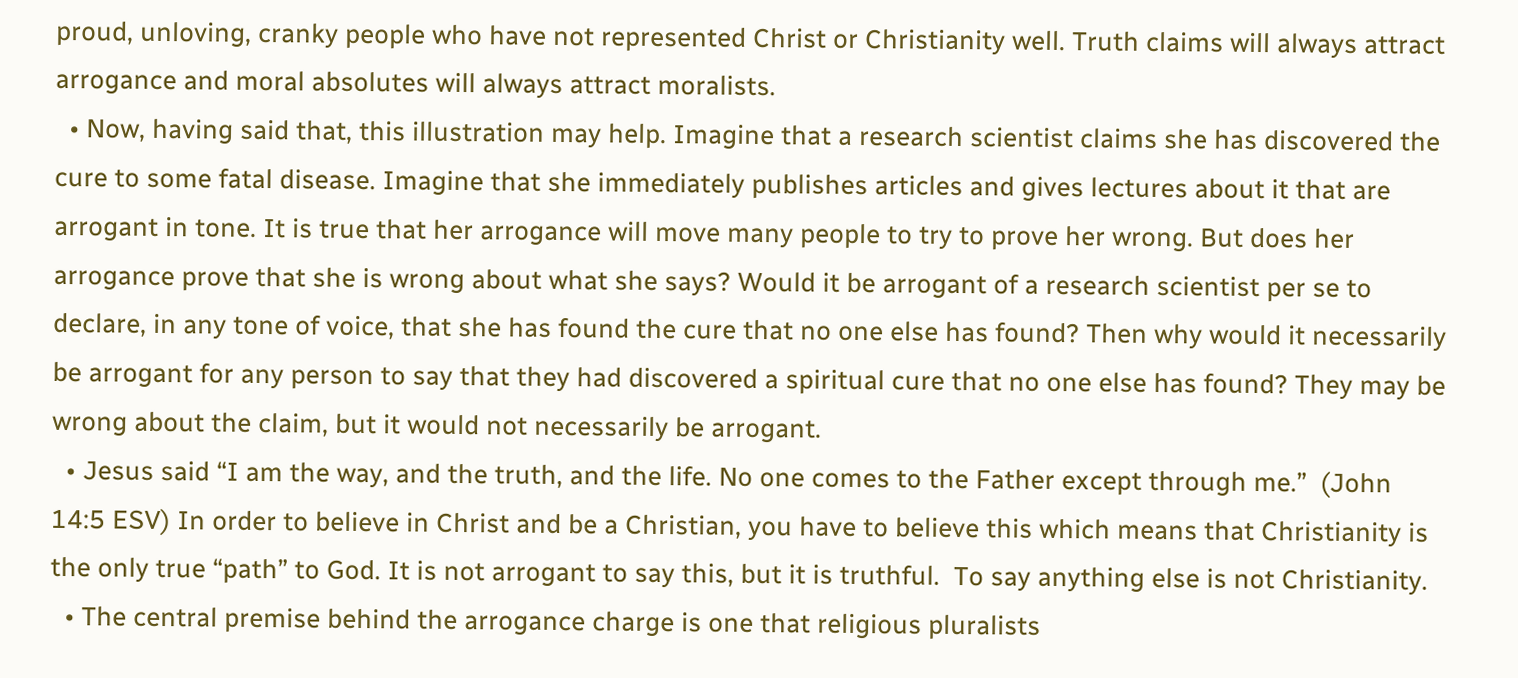proud, unloving, cranky people who have not represented Christ or Christianity well. Truth claims will always attract arrogance and moral absolutes will always attract moralists.
  • Now, having said that, this illustration may help. Imagine that a research scientist claims she has discovered the cure to some fatal disease. Imagine that she immediately publishes articles and gives lectures about it that are arrogant in tone. It is true that her arrogance will move many people to try to prove her wrong. But does her arrogance prove that she is wrong about what she says? Would it be arrogant of a research scientist per se to declare, in any tone of voice, that she has found the cure that no one else has found? Then why would it necessarily be arrogant for any person to say that they had discovered a spiritual cure that no one else has found? They may be wrong about the claim, but it would not necessarily be arrogant.
  • Jesus said “I am the way, and the truth, and the life. No one comes to the Father except through me.”  (John 14:5 ESV) In order to believe in Christ and be a Christian, you have to believe this which means that Christianity is the only true “path” to God. It is not arrogant to say this, but it is truthful.  To say anything else is not Christianity.
  • The central premise behind the arrogance charge is one that religious pluralists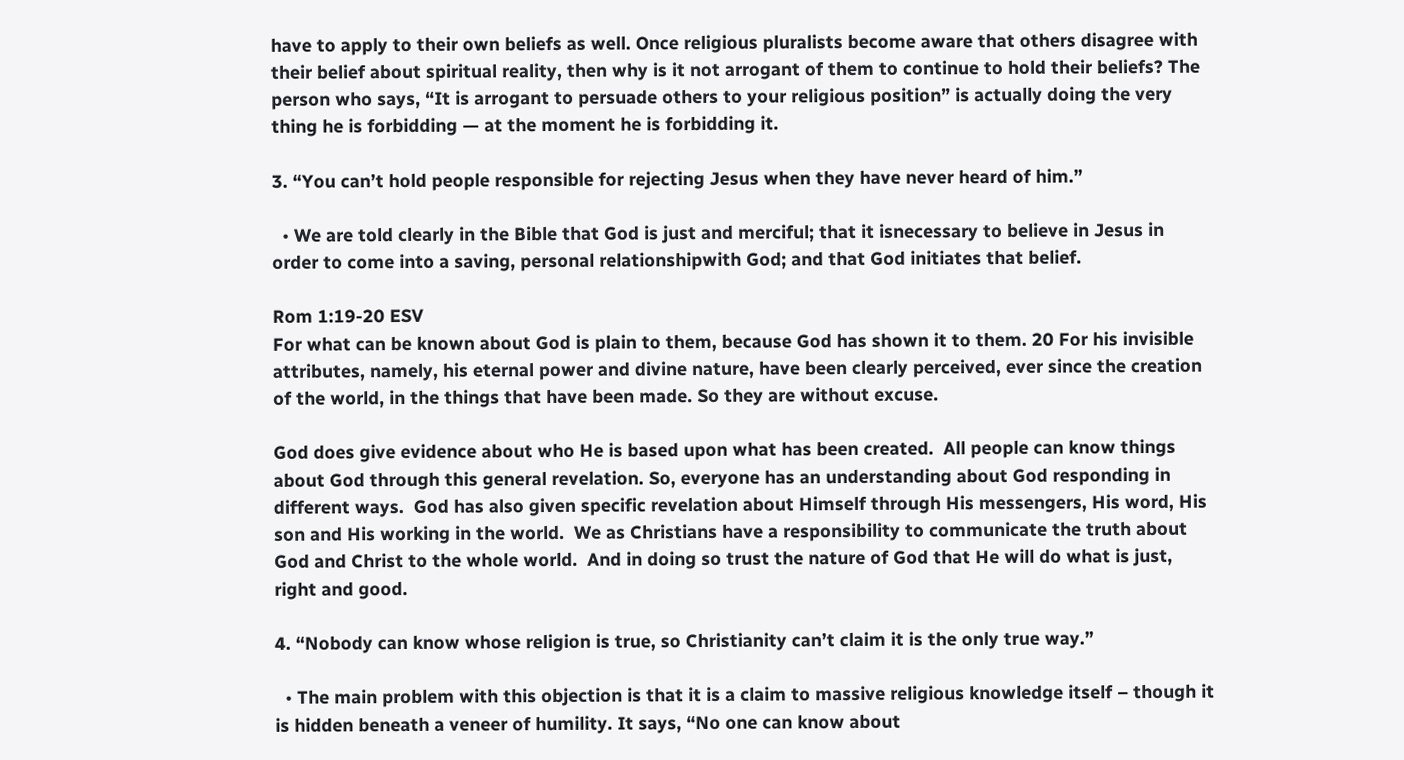have to apply to their own beliefs as well. Once religious pluralists become aware that others disagree with their belief about spiritual reality, then why is it not arrogant of them to continue to hold their beliefs? The person who says, “It is arrogant to persuade others to your religious position” is actually doing the very thing he is forbidding — at the moment he is forbidding it.

3. “You can’t hold people responsible for rejecting Jesus when they have never heard of him.”

  • We are told clearly in the Bible that God is just and merciful; that it isnecessary to believe in Jesus in order to come into a saving, personal relationshipwith God; and that God initiates that belief.

Rom 1:19-20 ESV
For what can be known about God is plain to them, because God has shown it to them. 20 For his invisible attributes, namely, his eternal power and divine nature, have been clearly perceived, ever since the creation of the world, in the things that have been made. So they are without excuse.

God does give evidence about who He is based upon what has been created.  All people can know things about God through this general revelation. So, everyone has an understanding about God responding in different ways.  God has also given specific revelation about Himself through His messengers, His word, His son and His working in the world.  We as Christians have a responsibility to communicate the truth about God and Christ to the whole world.  And in doing so trust the nature of God that He will do what is just, right and good.

4. “Nobody can know whose religion is true, so Christianity can’t claim it is the only true way.”

  • The main problem with this objection is that it is a claim to massive religious knowledge itself – though it is hidden beneath a veneer of humility. It says, “No one can know about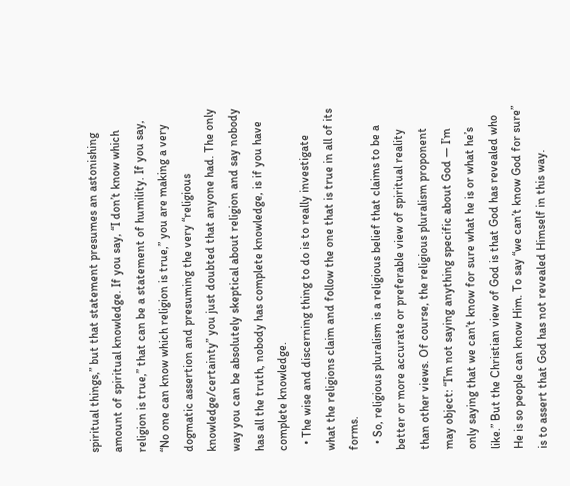spiritual things,” but that statement presumes an astonishing amount of spiritual knowledge. If you say, “I don’t know which religion is true,” that can be a statement of humility. If you say, “No one can know which religion is true,” you are making a very dogmatic assertion and presuming the very “religious knowledge/certainty” you just doubted that anyone had. The only way you can be absolutely skeptical about religion and say nobody has all the truth, nobody has complete knowledge, is if you have complete knowledge.
  • The wise and discerning thing to do is to really investigate what the religions claim and follow the one that is true in all of its forms.
  • So, religious pluralism is a religious belief that claims to be a better or more accurate or preferable view of spiritual reality than other views. Of course, the religious pluralism proponent may object: “I’m not saying anything specific about God — I’m only saying that we can’t know for sure what he is or what he’s like.” But the Christian view of God is that God has revealed who He is so people can know Him. To say “we can’t know God for sure” is to assert that God has not revealed Himself in this way.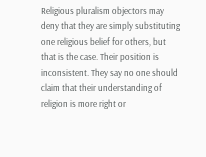Religious pluralism objectors may deny that they are simply substituting one religious belief for others, but that is the case. Their position is inconsistent. They say no one should claim that their understanding of religion is more right or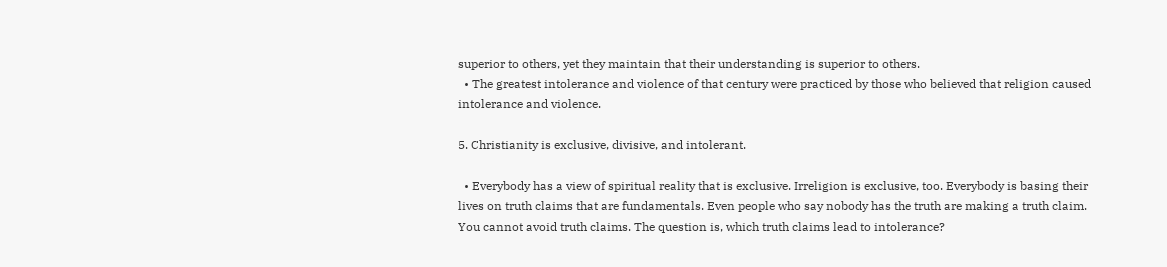superior to others, yet they maintain that their understanding is superior to others.
  • The greatest intolerance and violence of that century were practiced by those who believed that religion caused intolerance and violence.

5. Christianity is exclusive, divisive, and intolerant.

  • Everybody has a view of spiritual reality that is exclusive. Irreligion is exclusive, too. Everybody is basing their lives on truth claims that are fundamentals. Even people who say nobody has the truth are making a truth claim. You cannot avoid truth claims. The question is, which truth claims lead to intolerance?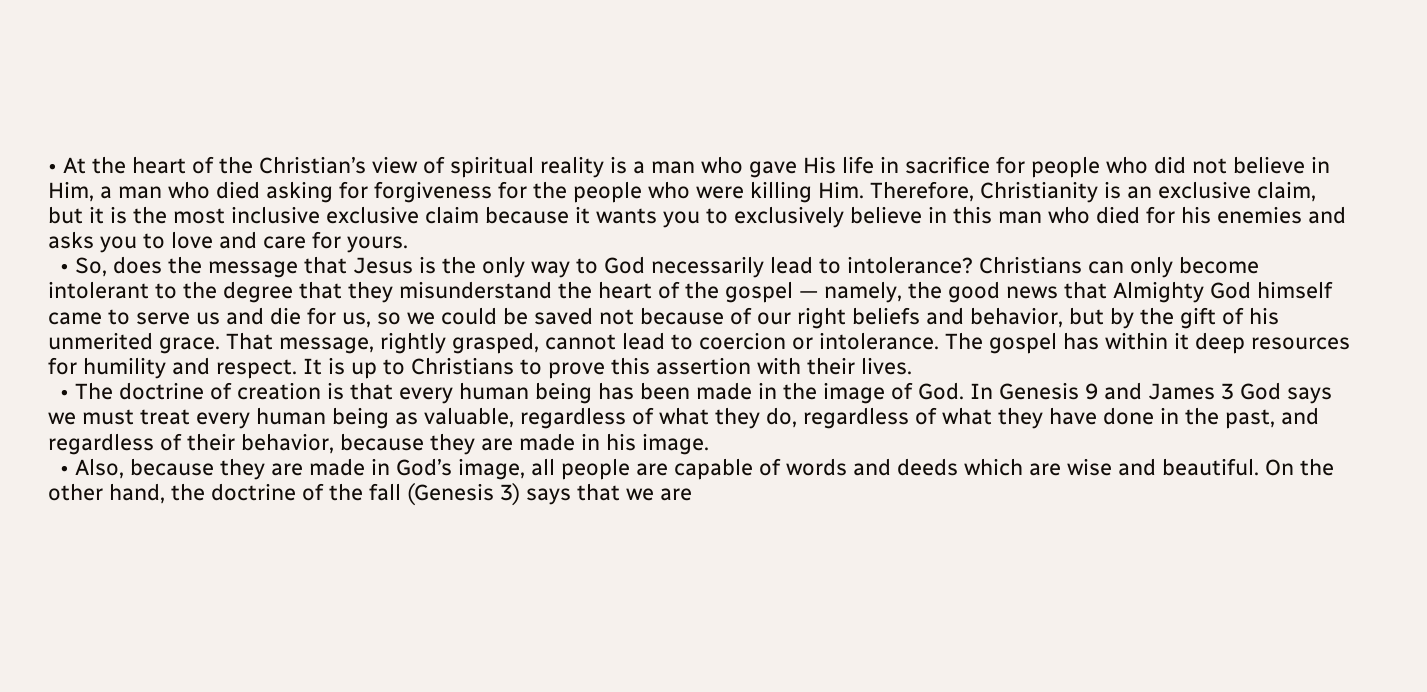• At the heart of the Christian’s view of spiritual reality is a man who gave His life in sacrifice for people who did not believe in Him, a man who died asking for forgiveness for the people who were killing Him. Therefore, Christianity is an exclusive claim, but it is the most inclusive exclusive claim because it wants you to exclusively believe in this man who died for his enemies and asks you to love and care for yours.
  • So, does the message that Jesus is the only way to God necessarily lead to intolerance? Christians can only become intolerant to the degree that they misunderstand the heart of the gospel — namely, the good news that Almighty God himself came to serve us and die for us, so we could be saved not because of our right beliefs and behavior, but by the gift of his unmerited grace. That message, rightly grasped, cannot lead to coercion or intolerance. The gospel has within it deep resources for humility and respect. It is up to Christians to prove this assertion with their lives.
  • The doctrine of creation is that every human being has been made in the image of God. In Genesis 9 and James 3 God says we must treat every human being as valuable, regardless of what they do, regardless of what they have done in the past, and regardless of their behavior, because they are made in his image.
  • Also, because they are made in God’s image, all people are capable of words and deeds which are wise and beautiful. On the other hand, the doctrine of the fall (Genesis 3) says that we are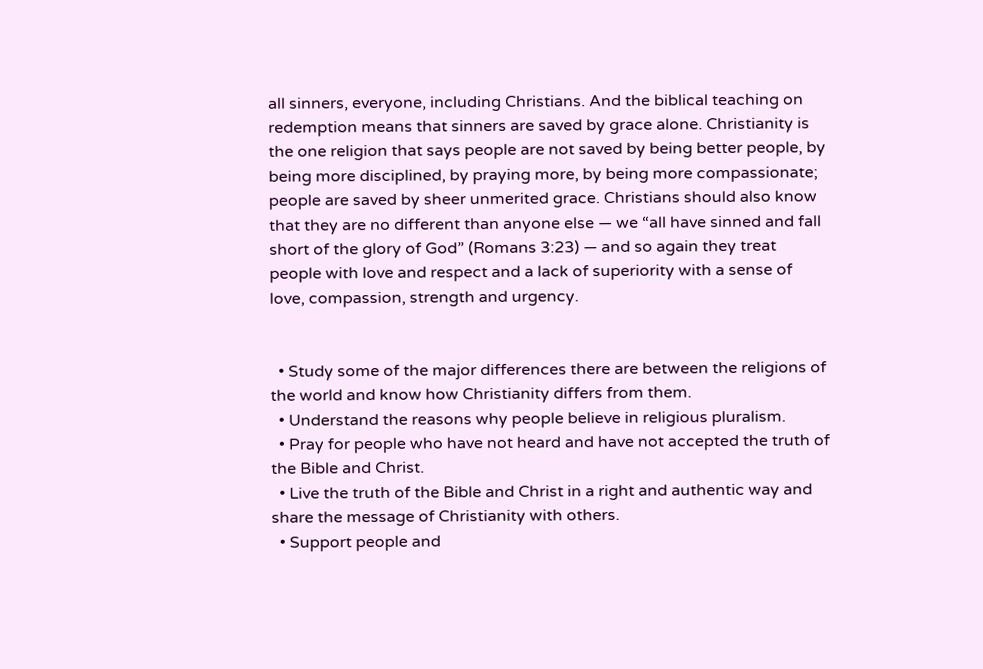all sinners, everyone, including Christians. And the biblical teaching on redemption means that sinners are saved by grace alone. Christianity is the one religion that says people are not saved by being better people, by being more disciplined, by praying more, by being more compassionate; people are saved by sheer unmerited grace. Christians should also know that they are no different than anyone else — we “all have sinned and fall short of the glory of God” (Romans 3:23) — and so again they treat people with love and respect and a lack of superiority with a sense of love, compassion, strength and urgency.


  • Study some of the major differences there are between the religions of the world and know how Christianity differs from them.
  • Understand the reasons why people believe in religious pluralism.
  • Pray for people who have not heard and have not accepted the truth of the Bible and Christ.
  • Live the truth of the Bible and Christ in a right and authentic way and share the message of Christianity with others.
  • Support people and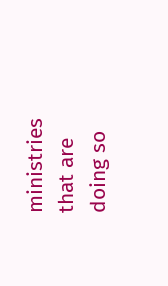ministries that are doing so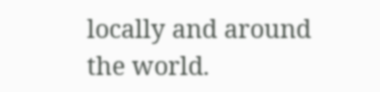locally and around the world.